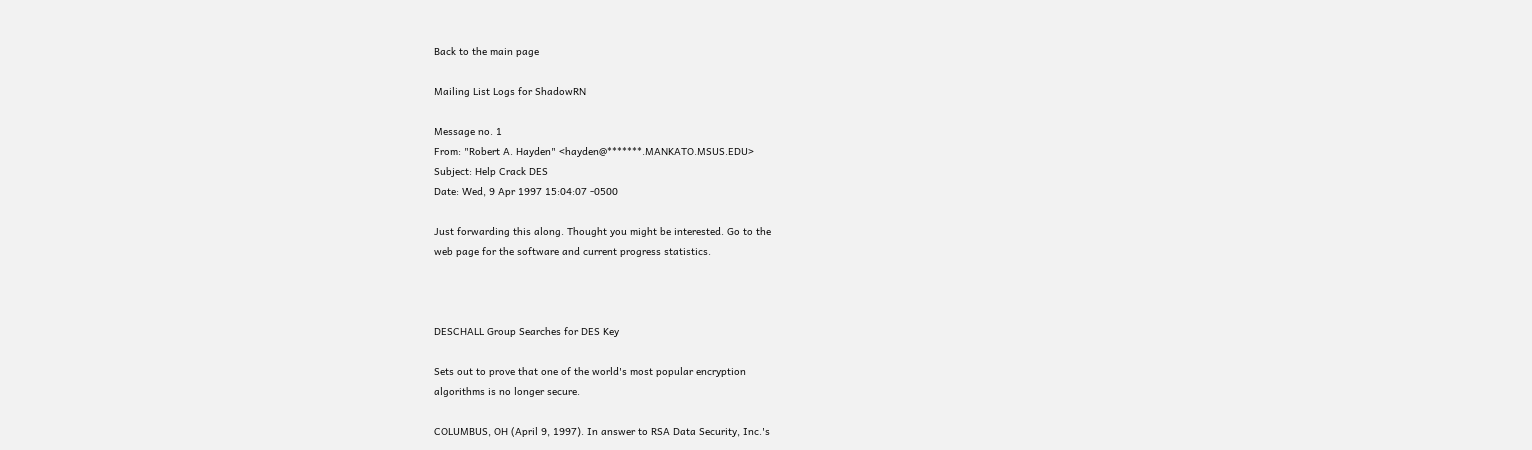Back to the main page

Mailing List Logs for ShadowRN

Message no. 1
From: "Robert A. Hayden" <hayden@*******.MANKATO.MSUS.EDU>
Subject: Help Crack DES
Date: Wed, 9 Apr 1997 15:04:07 -0500

Just forwarding this along. Thought you might be interested. Go to the
web page for the software and current progress statistics.



DESCHALL Group Searches for DES Key

Sets out to prove that one of the world's most popular encryption
algorithms is no longer secure.

COLUMBUS, OH (April 9, 1997). In answer to RSA Data Security, Inc.'s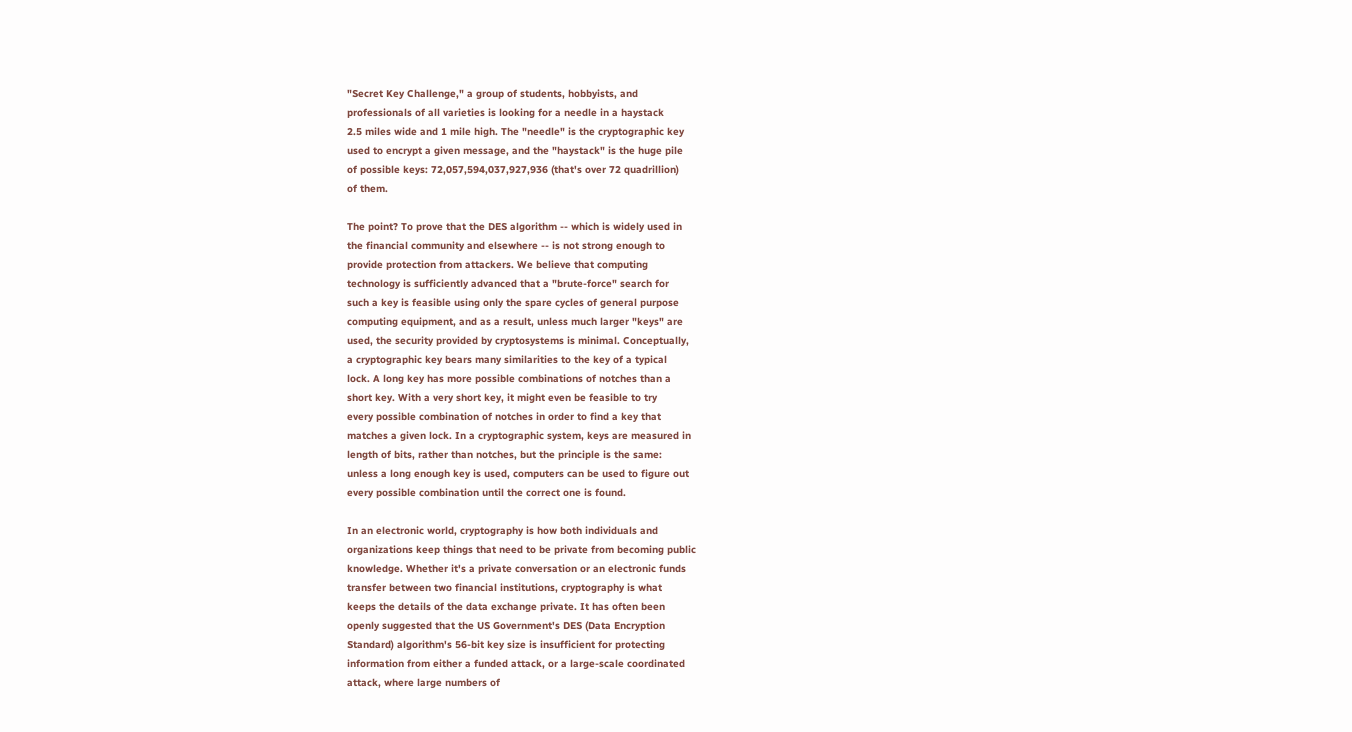"Secret Key Challenge," a group of students, hobbyists, and
professionals of all varieties is looking for a needle in a haystack
2.5 miles wide and 1 mile high. The "needle" is the cryptographic key
used to encrypt a given message, and the "haystack" is the huge pile
of possible keys: 72,057,594,037,927,936 (that's over 72 quadrillion)
of them.

The point? To prove that the DES algorithm -- which is widely used in
the financial community and elsewhere -- is not strong enough to
provide protection from attackers. We believe that computing
technology is sufficiently advanced that a "brute-force" search for
such a key is feasible using only the spare cycles of general purpose
computing equipment, and as a result, unless much larger "keys" are
used, the security provided by cryptosystems is minimal. Conceptually,
a cryptographic key bears many similarities to the key of a typical
lock. A long key has more possible combinations of notches than a
short key. With a very short key, it might even be feasible to try
every possible combination of notches in order to find a key that
matches a given lock. In a cryptographic system, keys are measured in
length of bits, rather than notches, but the principle is the same:
unless a long enough key is used, computers can be used to figure out
every possible combination until the correct one is found.

In an electronic world, cryptography is how both individuals and
organizations keep things that need to be private from becoming public
knowledge. Whether it's a private conversation or an electronic funds
transfer between two financial institutions, cryptography is what
keeps the details of the data exchange private. It has often been
openly suggested that the US Government's DES (Data Encryption
Standard) algorithm's 56-bit key size is insufficient for protecting
information from either a funded attack, or a large-scale coordinated
attack, where large numbers of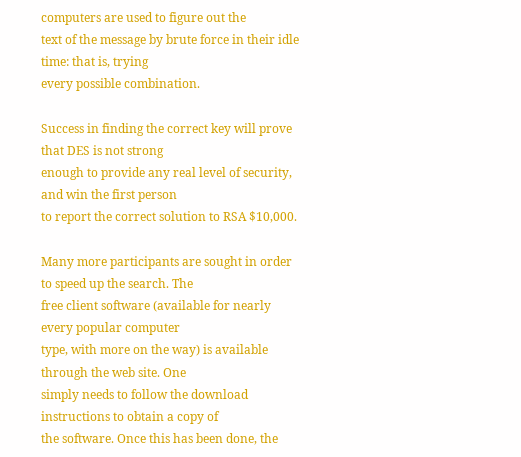computers are used to figure out the
text of the message by brute force in their idle time: that is, trying
every possible combination.

Success in finding the correct key will prove that DES is not strong
enough to provide any real level of security, and win the first person
to report the correct solution to RSA $10,000.

Many more participants are sought in order to speed up the search. The
free client software (available for nearly every popular computer
type, with more on the way) is available through the web site. One
simply needs to follow the download instructions to obtain a copy of
the software. Once this has been done, the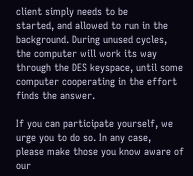client simply needs to be
started, and allowed to run in the background. During unused cycles,
the computer will work its way through the DES keyspace, until some
computer cooperating in the effort finds the answer.

If you can participate yourself, we urge you to do so. In any case,
please make those you know aware of our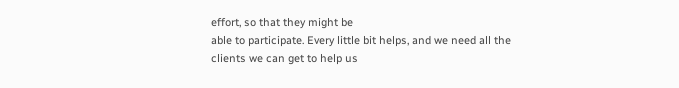effort, so that they might be
able to participate. Every little bit helps, and we need all the
clients we can get to help us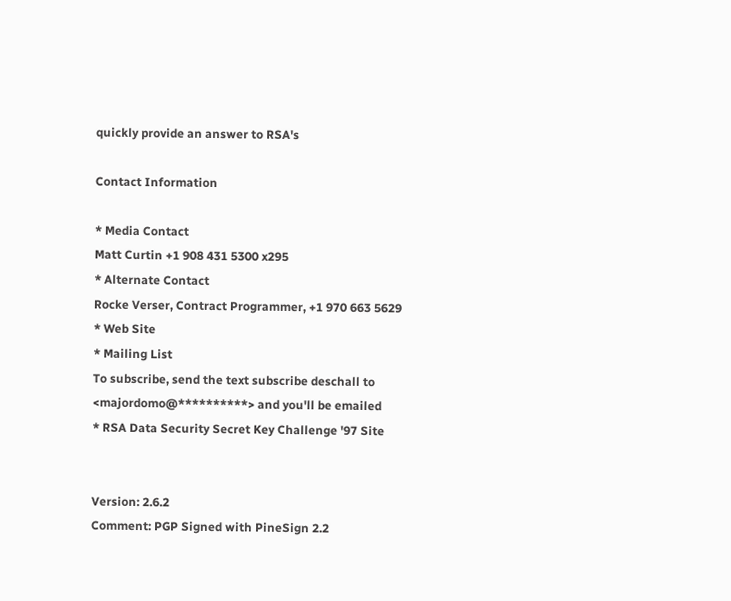quickly provide an answer to RSA's

Contact Information

* Media Contact
Matt Curtin +1 908 431 5300 x295
* Alternate Contact
Rocke Verser, Contract Programmer, +1 970 663 5629
* Web Site
* Mailing List
To subscribe, send the text subscribe deschall to
<majordomo@**********> and you'll be emailed
* RSA Data Security Secret Key Challenge '97 Site


Version: 2.6.2
Comment: PGP Signed with PineSign 2.2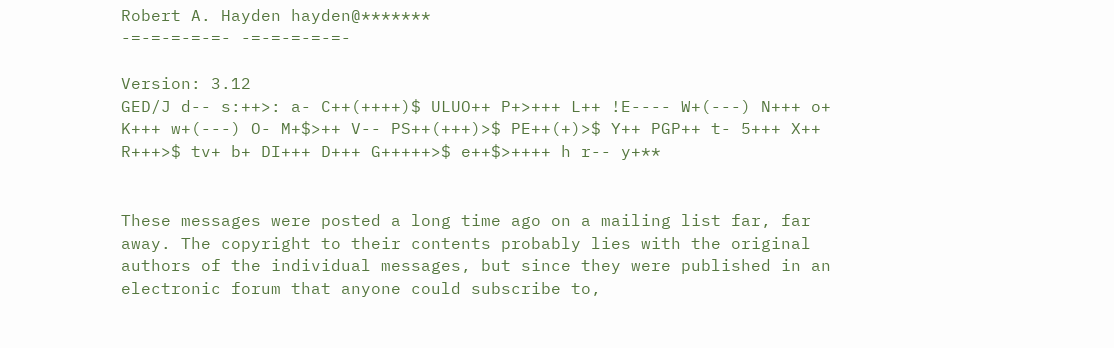Robert A. Hayden hayden@*******
-=-=-=-=-=- -=-=-=-=-=-

Version: 3.12
GED/J d-- s:++>: a- C++(++++)$ ULUO++ P+>+++ L++ !E---- W+(---) N+++ o+
K+++ w+(---) O- M+$>++ V-- PS++(+++)>$ PE++(+)>$ Y++ PGP++ t- 5+++ X++
R+++>$ tv+ b+ DI+++ D+++ G+++++>$ e++$>++++ h r-- y+**


These messages were posted a long time ago on a mailing list far, far away. The copyright to their contents probably lies with the original authors of the individual messages, but since they were published in an electronic forum that anyone could subscribe to,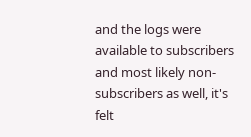and the logs were available to subscribers and most likely non-subscribers as well, it's felt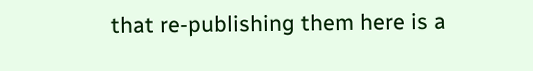that re-publishing them here is a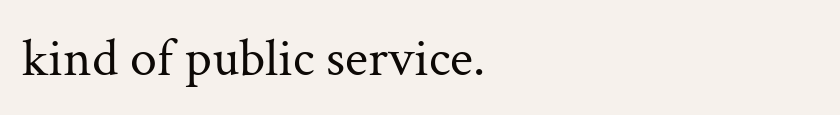kind of public service.